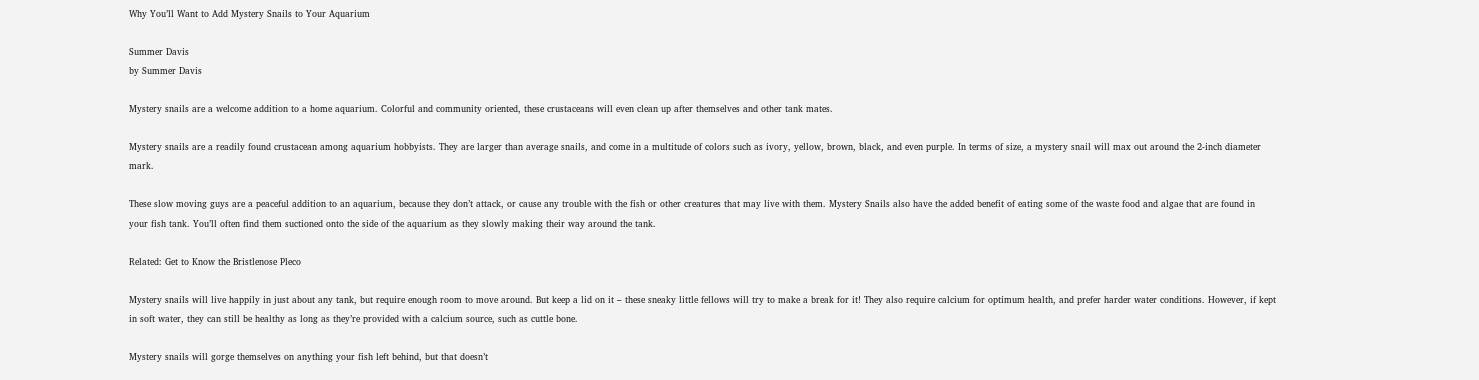Why You’ll Want to Add Mystery Snails to Your Aquarium

Summer Davis
by Summer Davis

Mystery snails are a welcome addition to a home aquarium. Colorful and community oriented, these crustaceans will even clean up after themselves and other tank mates.

Mystery snails are a readily found crustacean among aquarium hobbyists. They are larger than average snails, and come in a multitude of colors such as ivory, yellow, brown, black, and even purple. In terms of size, a mystery snail will max out around the 2-inch diameter mark.

These slow moving guys are a peaceful addition to an aquarium, because they don’t attack, or cause any trouble with the fish or other creatures that may live with them. Mystery Snails also have the added benefit of eating some of the waste food and algae that are found in your fish tank. You’ll often find them suctioned onto the side of the aquarium as they slowly making their way around the tank.

Related: Get to Know the Bristlenose Pleco

Mystery snails will live happily in just about any tank, but require enough room to move around. But keep a lid on it – these sneaky little fellows will try to make a break for it! They also require calcium for optimum health, and prefer harder water conditions. However, if kept in soft water, they can still be healthy as long as they’re provided with a calcium source, such as cuttle bone.

Mystery snails will gorge themselves on anything your fish left behind, but that doesn’t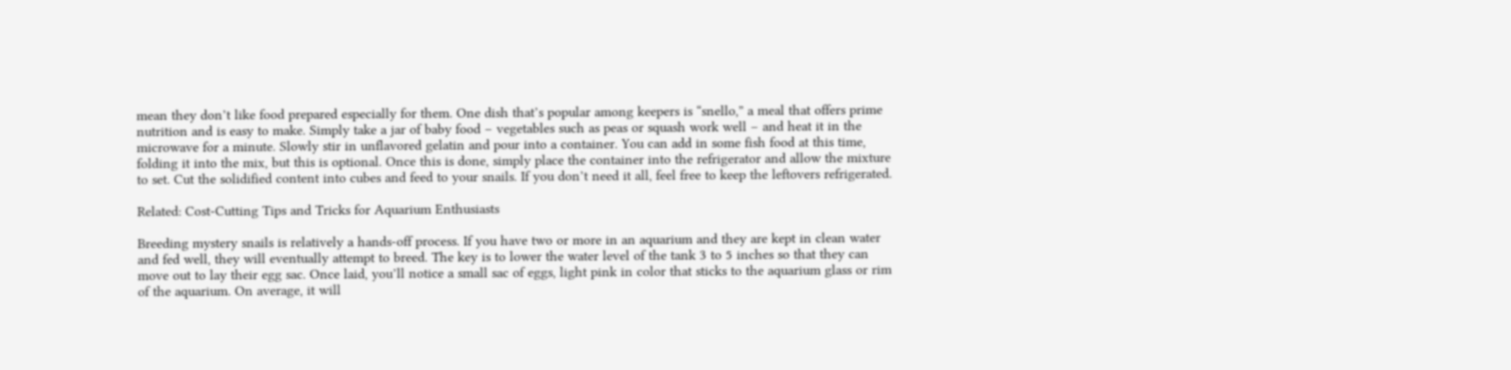mean they don’t like food prepared especially for them. One dish that’s popular among keepers is “snello,” a meal that offers prime nutrition and is easy to make. Simply take a jar of baby food – vegetables such as peas or squash work well – and heat it in the microwave for a minute. Slowly stir in unflavored gelatin and pour into a container. You can add in some fish food at this time, folding it into the mix, but this is optional. Once this is done, simply place the container into the refrigerator and allow the mixture to set. Cut the solidified content into cubes and feed to your snails. If you don’t need it all, feel free to keep the leftovers refrigerated.

Related: Cost-Cutting Tips and Tricks for Aquarium Enthusiasts

Breeding mystery snails is relatively a hands-off process. If you have two or more in an aquarium and they are kept in clean water and fed well, they will eventually attempt to breed. The key is to lower the water level of the tank 3 to 5 inches so that they can move out to lay their egg sac. Once laid, you’ll notice a small sac of eggs, light pink in color that sticks to the aquarium glass or rim of the aquarium. On average, it will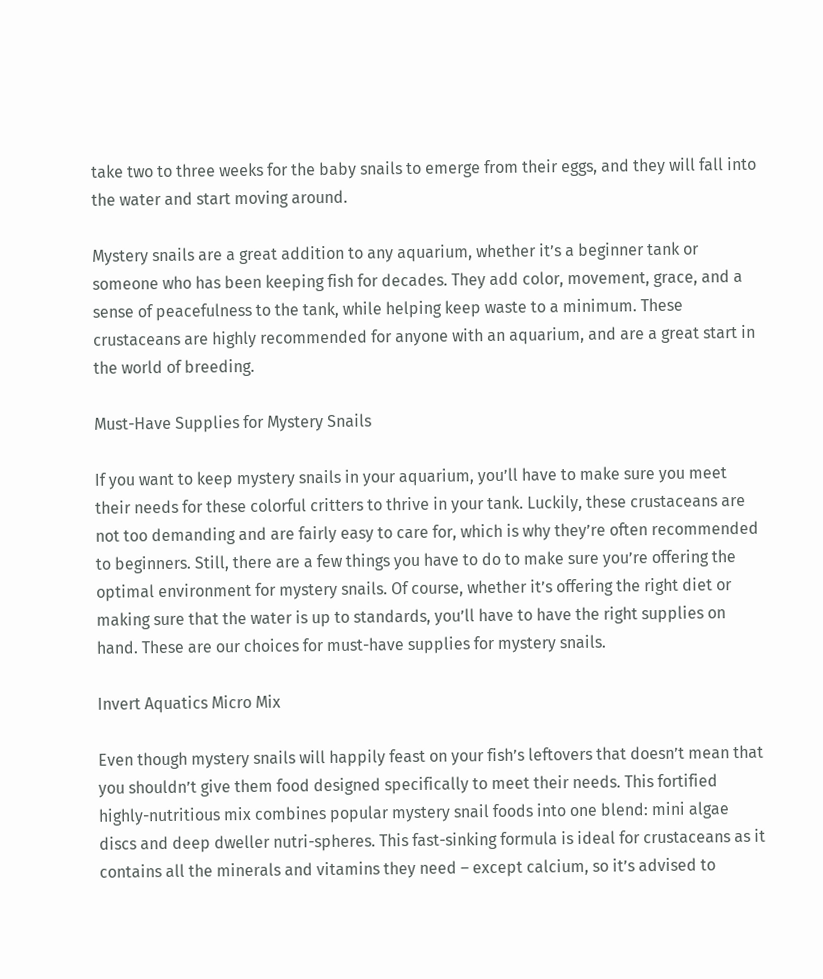take two to three weeks for the baby snails to emerge from their eggs, and they will fall into the water and start moving around.

Mystery snails are a great addition to any aquarium, whether it’s a beginner tank or someone who has been keeping fish for decades. They add color, movement, grace, and a sense of peacefulness to the tank, while helping keep waste to a minimum. These crustaceans are highly recommended for anyone with an aquarium, and are a great start in the world of breeding.

Must-Have Supplies for Mystery Snails

If you want to keep mystery snails in your aquarium, you’ll have to make sure you meet their needs for these colorful critters to thrive in your tank. Luckily, these crustaceans are not too demanding and are fairly easy to care for, which is why they’re often recommended to beginners. Still, there are a few things you have to do to make sure you’re offering the optimal environment for mystery snails. Of course, whether it’s offering the right diet or making sure that the water is up to standards, you’ll have to have the right supplies on hand. These are our choices for must-have supplies for mystery snails.

Invert Aquatics Micro Mix

Even though mystery snails will happily feast on your fish’s leftovers that doesn’t mean that you shouldn’t give them food designed specifically to meet their needs. This fortified highly-nutritious mix combines popular mystery snail foods into one blend: mini algae discs and deep dweller nutri-spheres. This fast-sinking formula is ideal for crustaceans as it contains all the minerals and vitamins they need – except calcium, so it’s advised to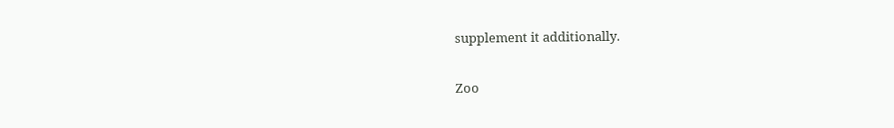supplement it additionally.

Zoo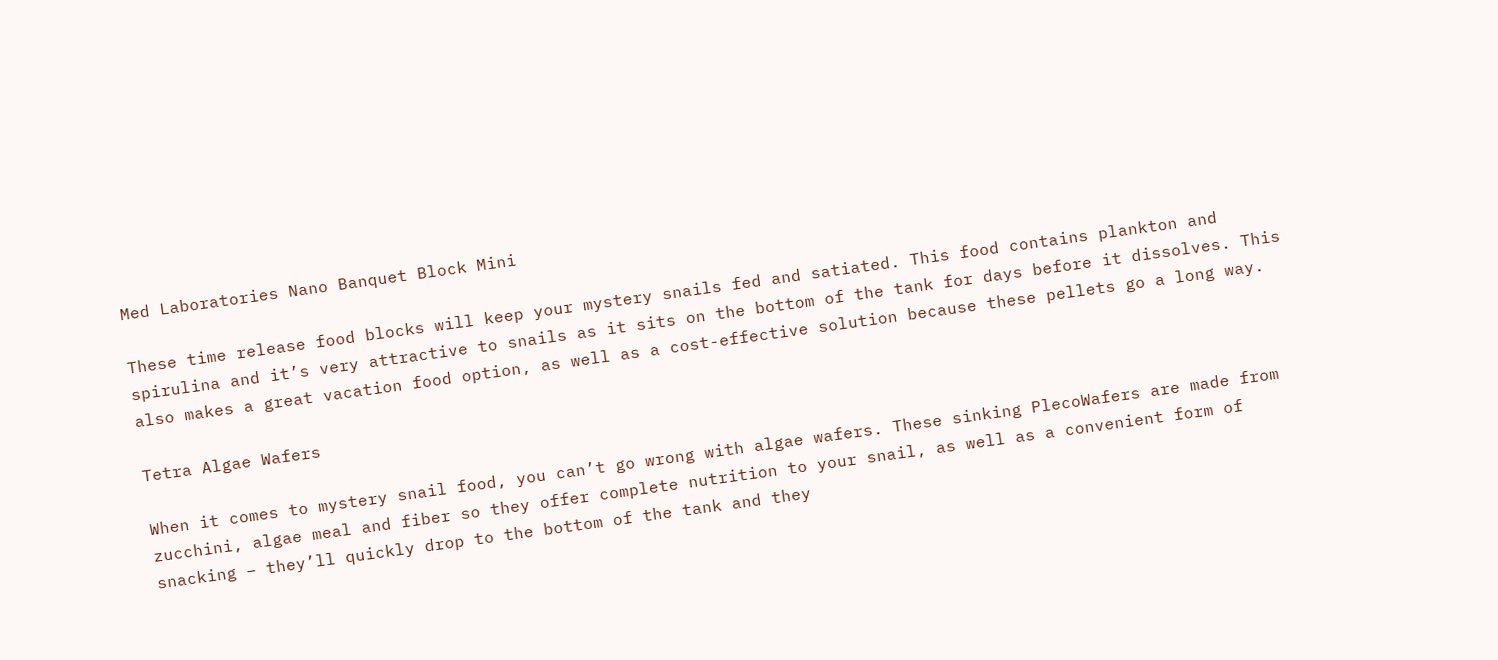Med Laboratories Nano Banquet Block Mini

These time release food blocks will keep your mystery snails fed and satiated. This food contains plankton and spirulina and it’s very attractive to snails as it sits on the bottom of the tank for days before it dissolves. This also makes a great vacation food option, as well as a cost-effective solution because these pellets go a long way.

Tetra Algae Wafers

When it comes to mystery snail food, you can’t go wrong with algae wafers. These sinking PlecoWafers are made from zucchini, algae meal and fiber so they offer complete nutrition to your snail, as well as a convenient form of snacking – they’ll quickly drop to the bottom of the tank and they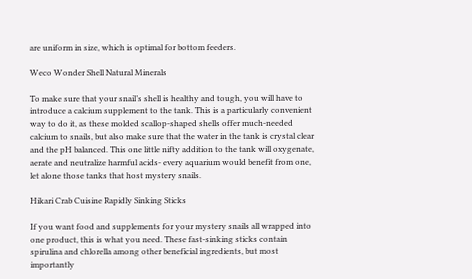are uniform in size, which is optimal for bottom feeders.

Weco Wonder Shell Natural Minerals

To make sure that your snail’s shell is healthy and tough, you will have to introduce a calcium supplement to the tank. This is a particularly convenient way to do it, as these molded scallop-shaped shells offer much-needed calcium to snails, but also make sure that the water in the tank is crystal clear and the pH balanced. This one little nifty addition to the tank will oxygenate, aerate and neutralize harmful acids- every aquarium would benefit from one, let alone those tanks that host mystery snails.

Hikari Crab Cuisine Rapidly Sinking Sticks

If you want food and supplements for your mystery snails all wrapped into one product, this is what you need. These fast-sinking sticks contain spirulina and chlorella among other beneficial ingredients, but most importantly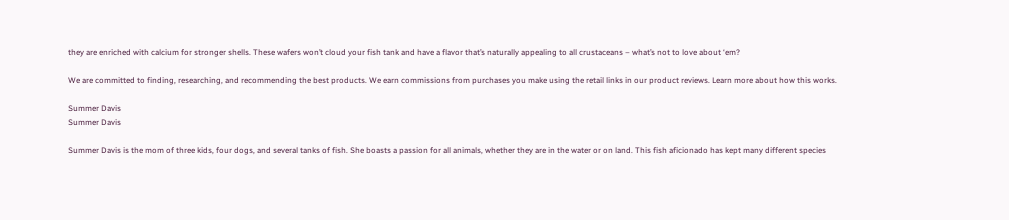they are enriched with calcium for stronger shells. These wafers won’t cloud your fish tank and have a flavor that’s naturally appealing to all crustaceans – what’s not to love about ‘em?

We are committed to finding, researching, and recommending the best products. We earn commissions from purchases you make using the retail links in our product reviews. Learn more about how this works.

Summer Davis
Summer Davis

Summer Davis is the mom of three kids, four dogs, and several tanks of fish. She boasts a passion for all animals, whether they are in the water or on land. This fish aficionado has kept many different species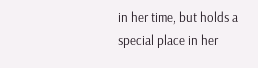in her time, but holds a special place in her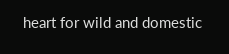heart for wild and domestic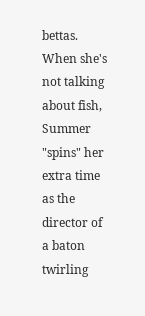bettas. When she's not talking about fish, Summer "spins" her extra time as the director of a baton twirling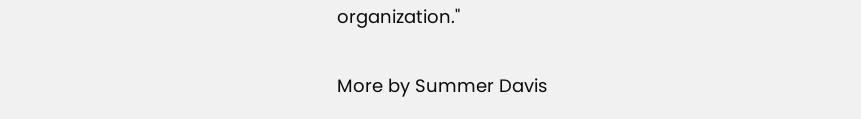organization."

More by Summer Davis